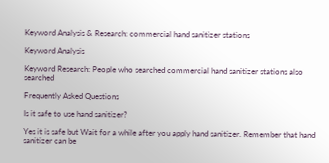Keyword Analysis & Research: commercial hand sanitizer stations

Keyword Analysis

Keyword Research: People who searched commercial hand sanitizer stations also searched

Frequently Asked Questions

Is it safe to use hand sanitizer?

Yes it is safe but Wait for a while after you apply hand sanitizer. Remember that hand sanitizer can be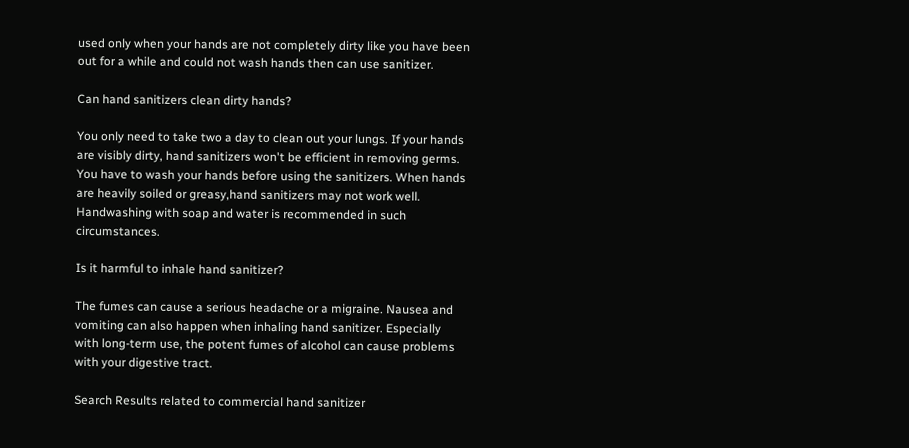used only when your hands are not completely dirty like you have been out for a while and could not wash hands then can use sanitizer.

Can hand sanitizers clean dirty hands?

You only need to take two a day to clean out your lungs. If your hands are visibly dirty, hand sanitizers won't be efficient in removing germs. You have to wash your hands before using the sanitizers. When hands are heavily soiled or greasy,hand sanitizers may not work well. Handwashing with soap and water is recommended in such circumstances.

Is it harmful to inhale hand sanitizer?

The fumes can cause a serious headache or a migraine. Nausea and vomiting can also happen when inhaling hand sanitizer. Especially with long-term use, the potent fumes of alcohol can cause problems with your digestive tract.

Search Results related to commercial hand sanitizer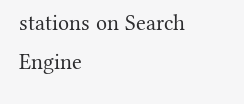stations on Search Engine